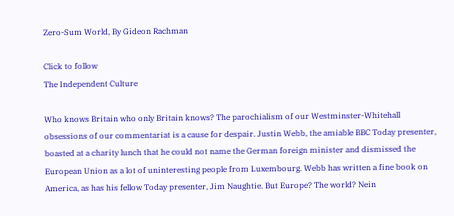Zero-Sum World, By Gideon Rachman

Click to follow
The Independent Culture

Who knows Britain who only Britain knows? The parochialism of our Westminster-Whitehall obsessions of our commentariat is a cause for despair. Justin Webb, the amiable BBC Today presenter, boasted at a charity lunch that he could not name the German foreign minister and dismissed the European Union as a lot of uninteresting people from Luxembourg. Webb has written a fine book on America, as has his fellow Today presenter, Jim Naughtie. But Europe? The world? Nein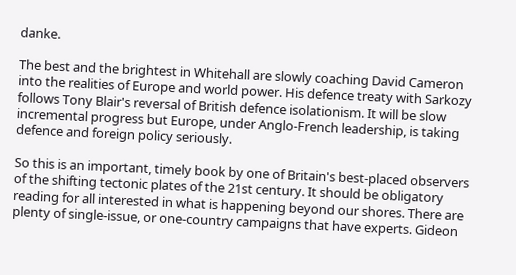danke.

The best and the brightest in Whitehall are slowly coaching David Cameron into the realities of Europe and world power. His defence treaty with Sarkozy follows Tony Blair's reversal of British defence isolationism. It will be slow incremental progress but Europe, under Anglo-French leadership, is taking defence and foreign policy seriously.

So this is an important, timely book by one of Britain's best-placed observers of the shifting tectonic plates of the 21st century. It should be obligatory reading for all interested in what is happening beyond our shores. There are plenty of single-issue, or one-country campaigns that have experts. Gideon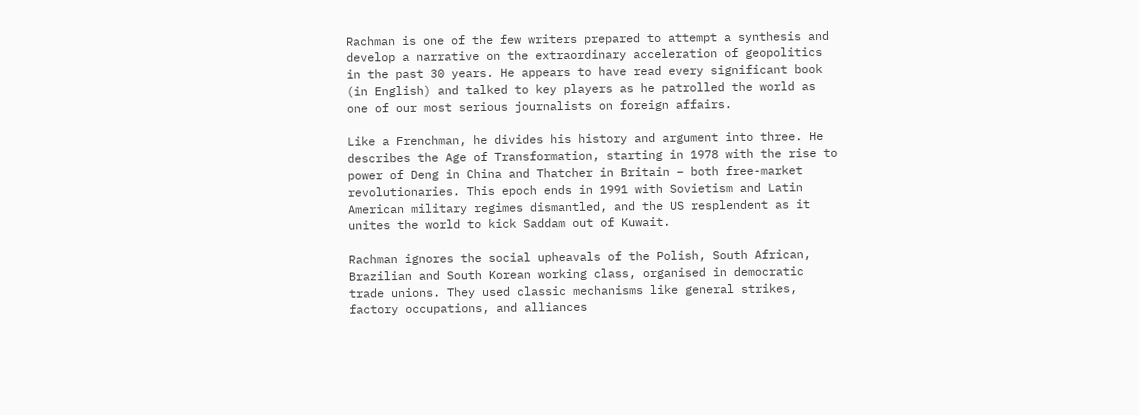Rachman is one of the few writers prepared to attempt a synthesis and develop a narrative on the extraordinary acceleration of geopolitics in the past 30 years. He appears to have read every significant book (in English) and talked to key players as he patrolled the world as one of our most serious journalists on foreign affairs.

Like a Frenchman, he divides his history and argument into three. He describes the Age of Transformation, starting in 1978 with the rise to power of Deng in China and Thatcher in Britain – both free-market revolutionaries. This epoch ends in 1991 with Sovietism and Latin American military regimes dismantled, and the US resplendent as it unites the world to kick Saddam out of Kuwait.

Rachman ignores the social upheavals of the Polish, South African, Brazilian and South Korean working class, organised in democratic trade unions. They used classic mechanisms like general strikes, factory occupations, and alliances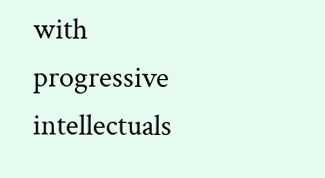with progressive intellectuals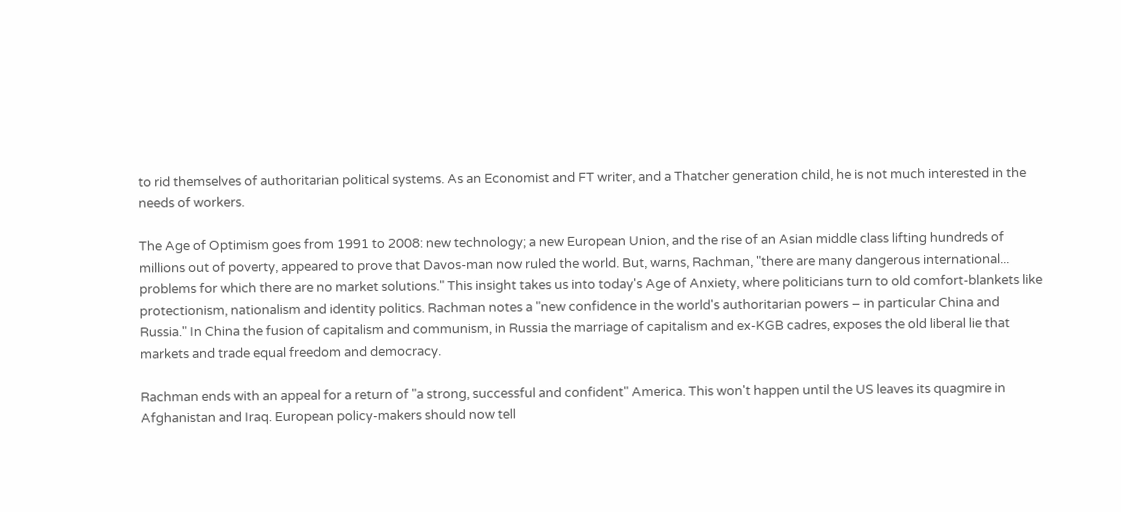to rid themselves of authoritarian political systems. As an Economist and FT writer, and a Thatcher generation child, he is not much interested in the needs of workers.

The Age of Optimism goes from 1991 to 2008: new technology; a new European Union, and the rise of an Asian middle class lifting hundreds of millions out of poverty, appeared to prove that Davos-man now ruled the world. But, warns, Rachman, "there are many dangerous international... problems for which there are no market solutions." This insight takes us into today's Age of Anxiety, where politicians turn to old comfort-blankets like protectionism, nationalism and identity politics. Rachman notes a "new confidence in the world's authoritarian powers – in particular China and Russia." In China the fusion of capitalism and communism, in Russia the marriage of capitalism and ex-KGB cadres, exposes the old liberal lie that markets and trade equal freedom and democracy.

Rachman ends with an appeal for a return of "a strong, successful and confident" America. This won't happen until the US leaves its quagmire in Afghanistan and Iraq. European policy-makers should now tell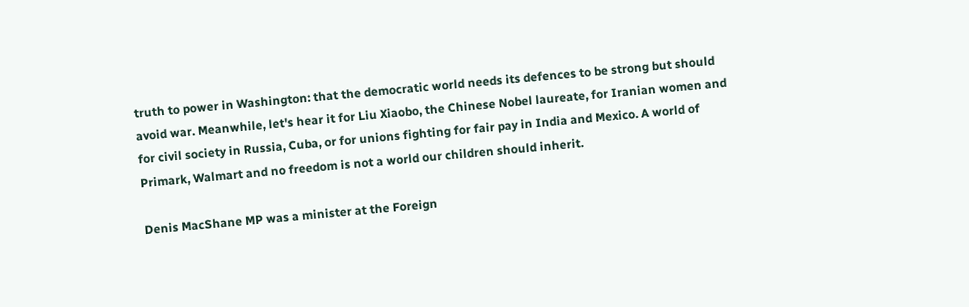truth to power in Washington: that the democratic world needs its defences to be strong but should avoid war. Meanwhile, let's hear it for Liu Xiaobo, the Chinese Nobel laureate, for Iranian women and for civil society in Russia, Cuba, or for unions fighting for fair pay in India and Mexico. A world of Primark, Walmart and no freedom is not a world our children should inherit.

Denis MacShane MP was a minister at the Foreign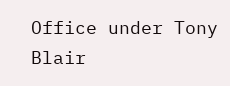Office under Tony Blair